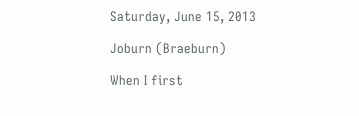Saturday, June 15, 2013

Joburn (Braeburn)

When I first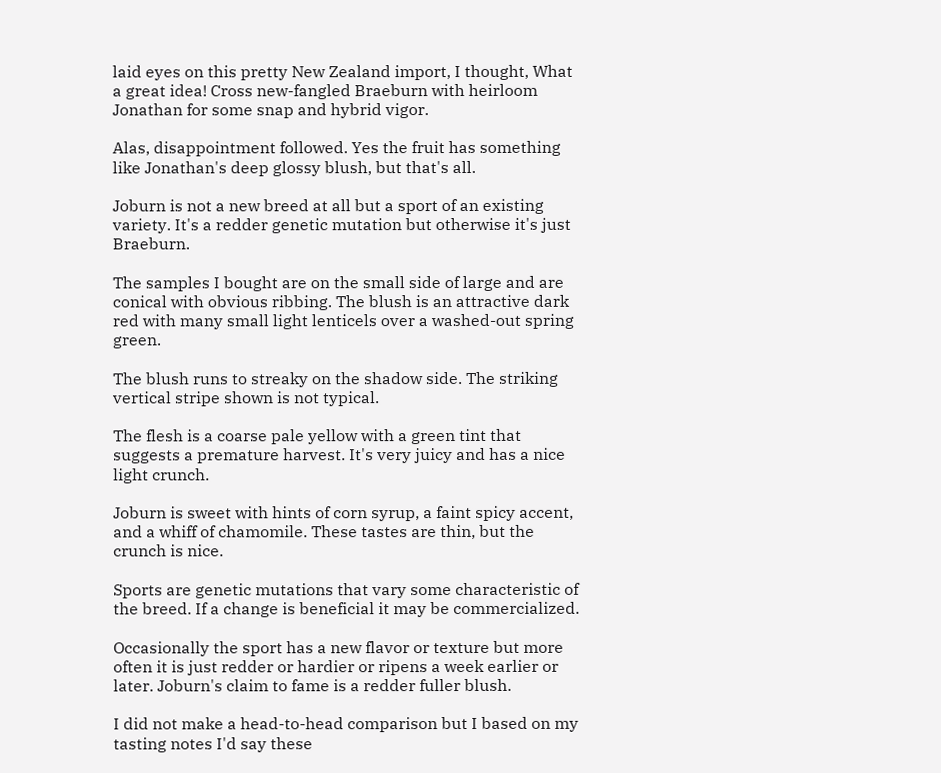laid eyes on this pretty New Zealand import, I thought, What a great idea! Cross new-fangled Braeburn with heirloom Jonathan for some snap and hybrid vigor.

Alas, disappointment followed. Yes the fruit has something like Jonathan's deep glossy blush, but that's all.

Joburn is not a new breed at all but a sport of an existing variety. It's a redder genetic mutation but otherwise it's just Braeburn.

The samples I bought are on the small side of large and are conical with obvious ribbing. The blush is an attractive dark red with many small light lenticels over a washed-out spring green.

The blush runs to streaky on the shadow side. The striking vertical stripe shown is not typical.

The flesh is a coarse pale yellow with a green tint that suggests a premature harvest. It's very juicy and has a nice light crunch.

Joburn is sweet with hints of corn syrup, a faint spicy accent, and a whiff of chamomile. These tastes are thin, but the crunch is nice.

Sports are genetic mutations that vary some characteristic of the breed. If a change is beneficial it may be commercialized.

Occasionally the sport has a new flavor or texture but more often it is just redder or hardier or ripens a week earlier or later. Joburn's claim to fame is a redder fuller blush.

I did not make a head-to-head comparison but I based on my tasting notes I'd say these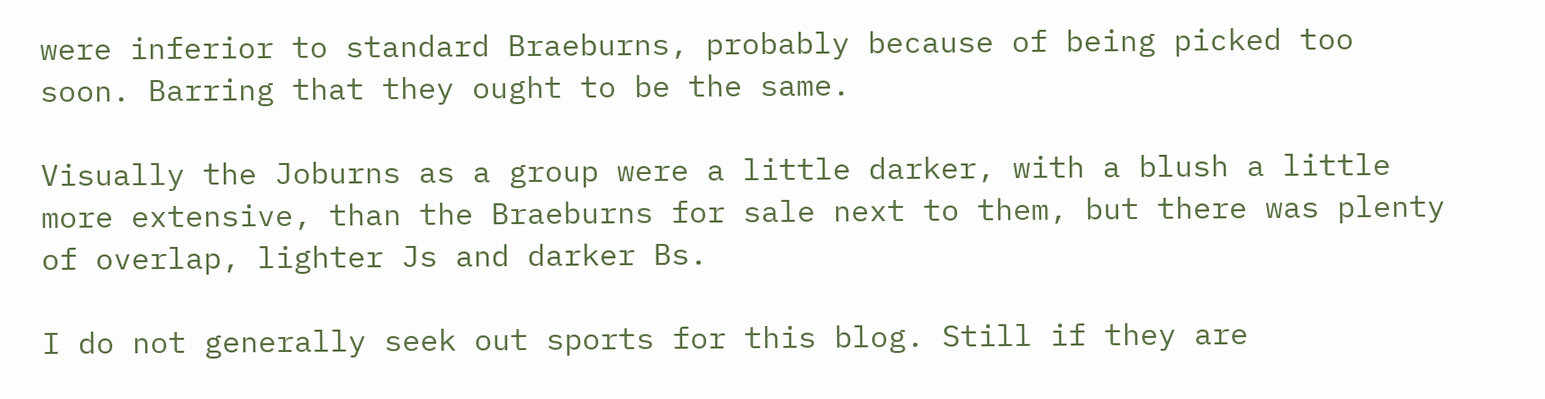were inferior to standard Braeburns, probably because of being picked too soon. Barring that they ought to be the same.

Visually the Joburns as a group were a little darker, with a blush a little more extensive, than the Braeburns for sale next to them, but there was plenty of overlap, lighter Js and darker Bs.

I do not generally seek out sports for this blog. Still if they are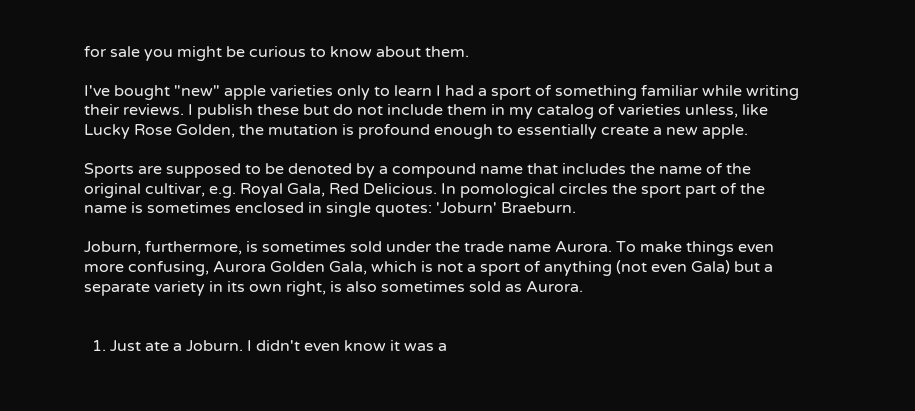for sale you might be curious to know about them.

I've bought "new" apple varieties only to learn I had a sport of something familiar while writing their reviews. I publish these but do not include them in my catalog of varieties unless, like Lucky Rose Golden, the mutation is profound enough to essentially create a new apple.

Sports are supposed to be denoted by a compound name that includes the name of the original cultivar, e.g. Royal Gala, Red Delicious. In pomological circles the sport part of the name is sometimes enclosed in single quotes: 'Joburn' Braeburn.

Joburn, furthermore, is sometimes sold under the trade name Aurora. To make things even more confusing, Aurora Golden Gala, which is not a sport of anything (not even Gala) but a separate variety in its own right, is also sometimes sold as Aurora.


  1. Just ate a Joburn. I didn't even know it was a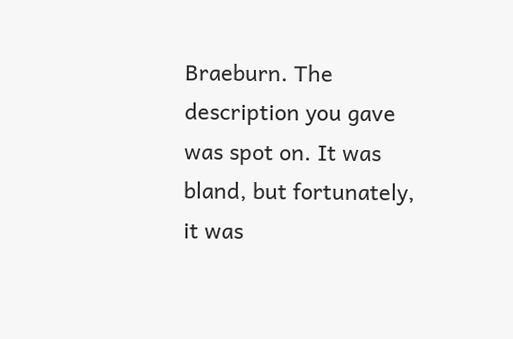Braeburn. The description you gave was spot on. It was bland, but fortunately, it was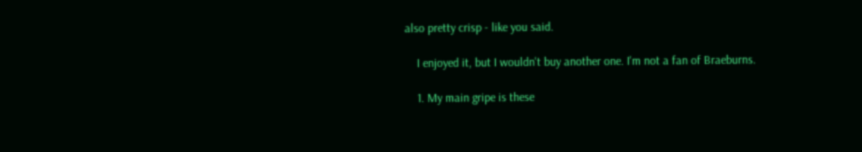also pretty crisp - like you said.

    I enjoyed it, but I wouldn't buy another one. I'm not a fan of Braeburns.

    1. My main gripe is these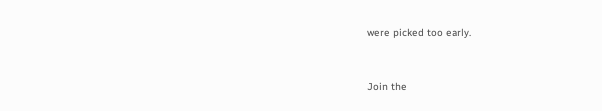were picked too early.


Join the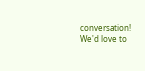conversation! We'd love to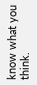know what you think.